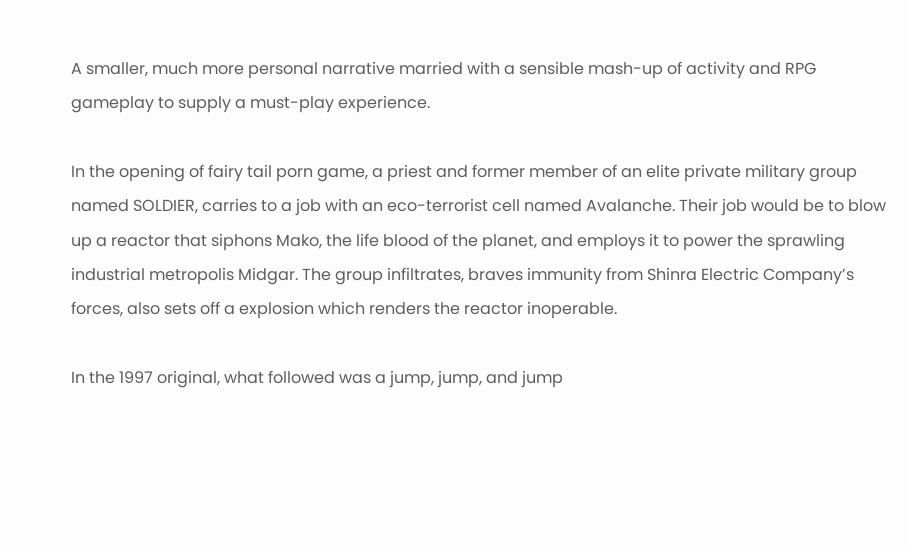A smaller, much more personal narrative married with a sensible mash-up of activity and RPG gameplay to supply a must-play experience.

In the opening of fairy tail porn game, a priest and former member of an elite private military group named SOLDIER, carries to a job with an eco-terrorist cell named Avalanche. Their job would be to blow up a reactor that siphons Mako, the life blood of the planet, and employs it to power the sprawling industrial metropolis Midgar. The group infiltrates, braves immunity from Shinra Electric Company’s forces, also sets off a explosion which renders the reactor inoperable.

In the 1997 original, what followed was a jump, jump, and jump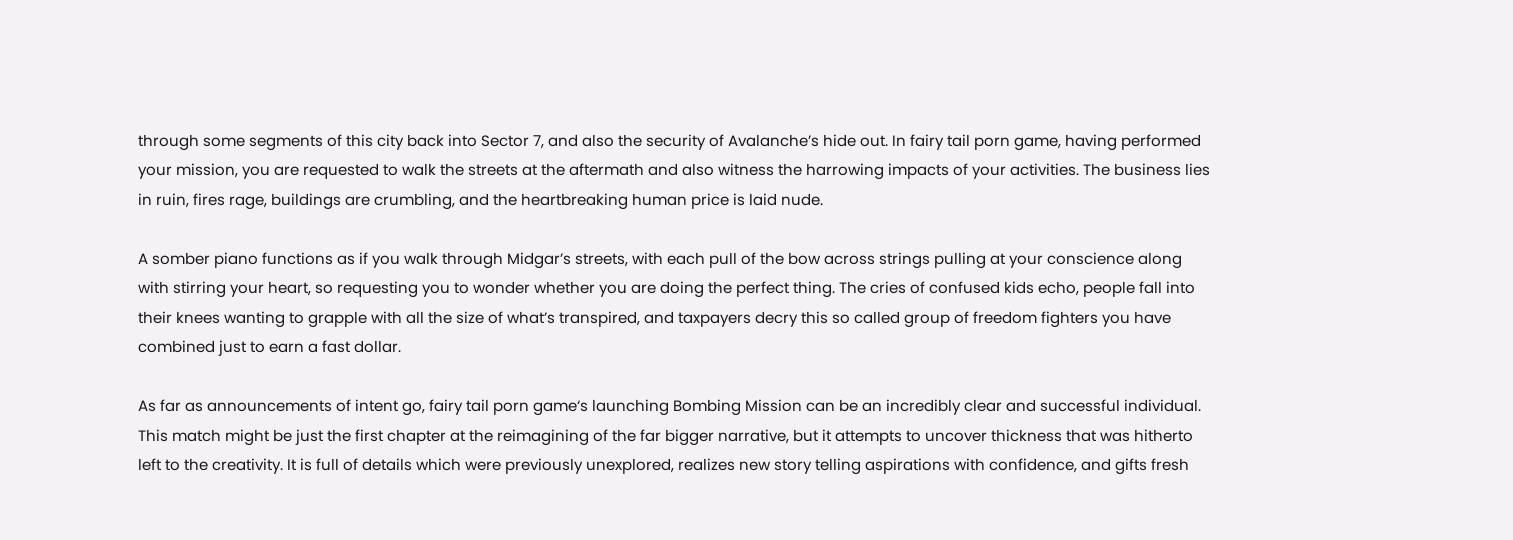through some segments of this city back into Sector 7, and also the security of Avalanche’s hide out. In fairy tail porn game, having performed your mission, you are requested to walk the streets at the aftermath and also witness the harrowing impacts of your activities. The business lies in ruin, fires rage, buildings are crumbling, and the heartbreaking human price is laid nude.

A somber piano functions as if you walk through Midgar’s streets, with each pull of the bow across strings pulling at your conscience along with stirring your heart, so requesting you to wonder whether you are doing the perfect thing. The cries of confused kids echo, people fall into their knees wanting to grapple with all the size of what’s transpired, and taxpayers decry this so called group of freedom fighters you have combined just to earn a fast dollar.

As far as announcements of intent go, fairy tail porn game‘s launching Bombing Mission can be an incredibly clear and successful individual. This match might be just the first chapter at the reimagining of the far bigger narrative, but it attempts to uncover thickness that was hitherto left to the creativity. It is full of details which were previously unexplored, realizes new story telling aspirations with confidence, and gifts fresh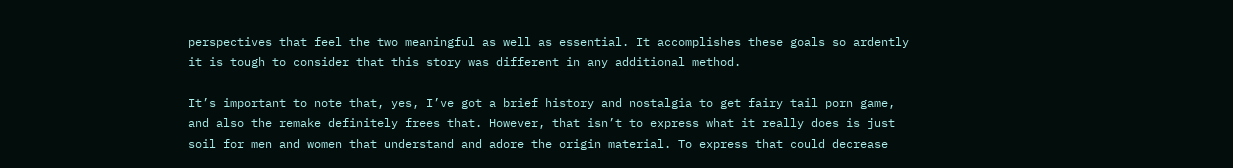perspectives that feel the two meaningful as well as essential. It accomplishes these goals so ardently it is tough to consider that this story was different in any additional method.

It’s important to note that, yes, I’ve got a brief history and nostalgia to get fairy tail porn game, and also the remake definitely frees that. However, that isn’t to express what it really does is just soil for men and women that understand and adore the origin material. To express that could decrease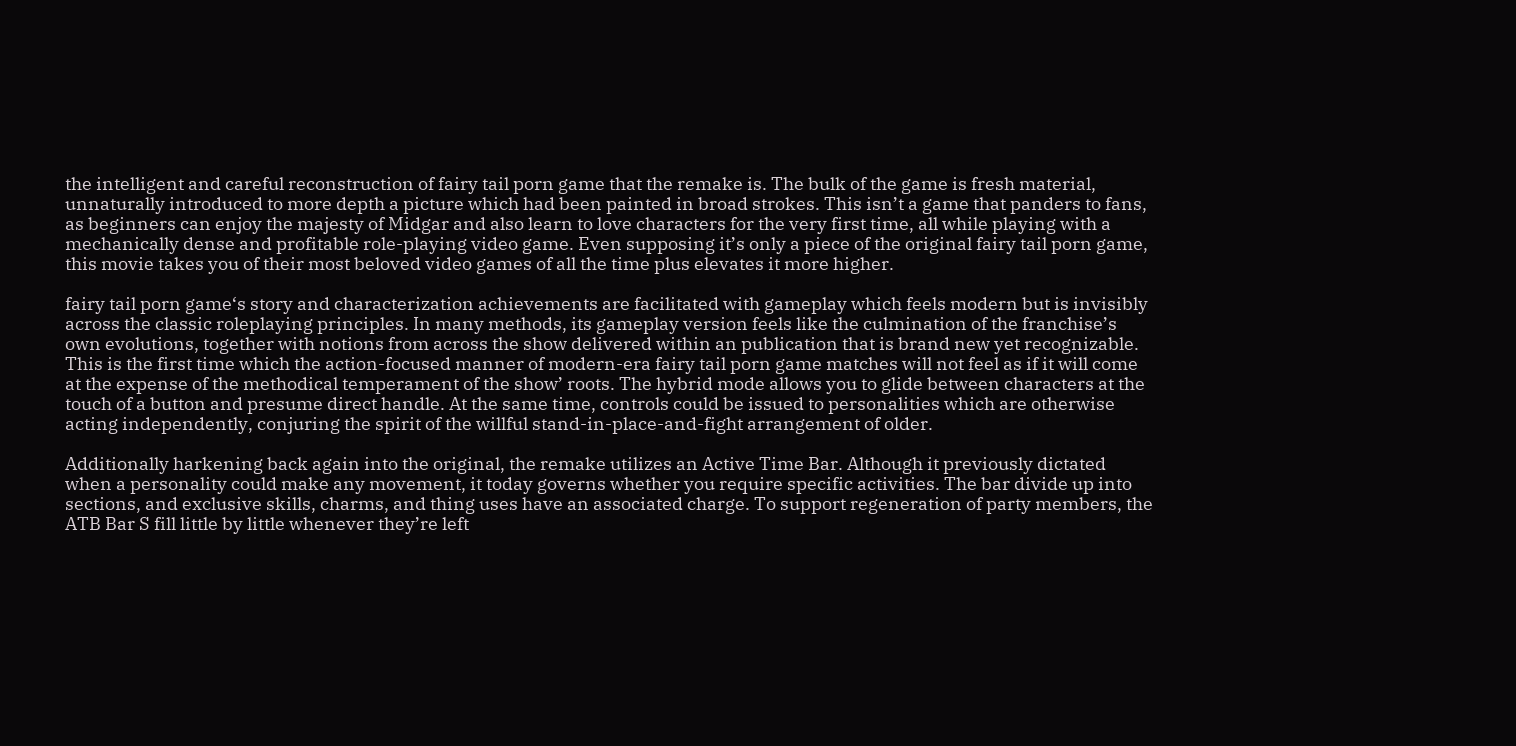the intelligent and careful reconstruction of fairy tail porn game that the remake is. The bulk of the game is fresh material, unnaturally introduced to more depth a picture which had been painted in broad strokes. This isn’t a game that panders to fans, as beginners can enjoy the majesty of Midgar and also learn to love characters for the very first time, all while playing with a mechanically dense and profitable role-playing video game. Even supposing it’s only a piece of the original fairy tail porn game, this movie takes you of their most beloved video games of all the time plus elevates it more higher.

fairy tail porn game‘s story and characterization achievements are facilitated with gameplay which feels modern but is invisibly across the classic roleplaying principles. In many methods, its gameplay version feels like the culmination of the franchise’s own evolutions, together with notions from across the show delivered within an publication that is brand new yet recognizable. This is the first time which the action-focused manner of modern-era fairy tail porn game matches will not feel as if it will come at the expense of the methodical temperament of the show’ roots. The hybrid mode allows you to glide between characters at the touch of a button and presume direct handle. At the same time, controls could be issued to personalities which are otherwise acting independently, conjuring the spirit of the willful stand-in-place-and-fight arrangement of older.

Additionally harkening back again into the original, the remake utilizes an Active Time Bar. Although it previously dictated when a personality could make any movement, it today governs whether you require specific activities. The bar divide up into sections, and exclusive skills, charms, and thing uses have an associated charge. To support regeneration of party members, the ATB Bar S fill little by little whenever they’re left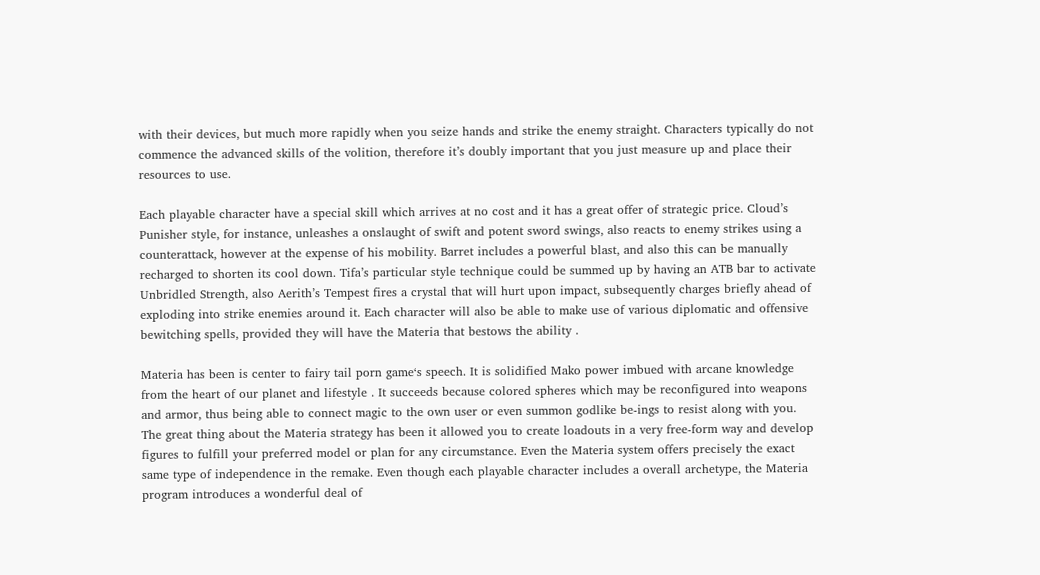with their devices, but much more rapidly when you seize hands and strike the enemy straight. Characters typically do not commence the advanced skills of the volition, therefore it’s doubly important that you just measure up and place their resources to use.

Each playable character have a special skill which arrives at no cost and it has a great offer of strategic price. Cloud’s Punisher style, for instance, unleashes a onslaught of swift and potent sword swings, also reacts to enemy strikes using a counterattack, however at the expense of his mobility. Barret includes a powerful blast, and also this can be manually recharged to shorten its cool down. Tifa’s particular style technique could be summed up by having an ATB bar to activate Unbridled Strength, also Aerith’s Tempest fires a crystal that will hurt upon impact, subsequently charges briefly ahead of exploding into strike enemies around it. Each character will also be able to make use of various diplomatic and offensive bewitching spells, provided they will have the Materia that bestows the ability .

Materia has been is center to fairy tail porn game‘s speech. It is solidified Mako power imbued with arcane knowledge from the heart of our planet and lifestyle . It succeeds because colored spheres which may be reconfigured into weapons and armor, thus being able to connect magic to the own user or even summon godlike be-ings to resist along with you. The great thing about the Materia strategy has been it allowed you to create loadouts in a very free-form way and develop figures to fulfill your preferred model or plan for any circumstance. Even the Materia system offers precisely the exact same type of independence in the remake. Even though each playable character includes a overall archetype, the Materia program introduces a wonderful deal of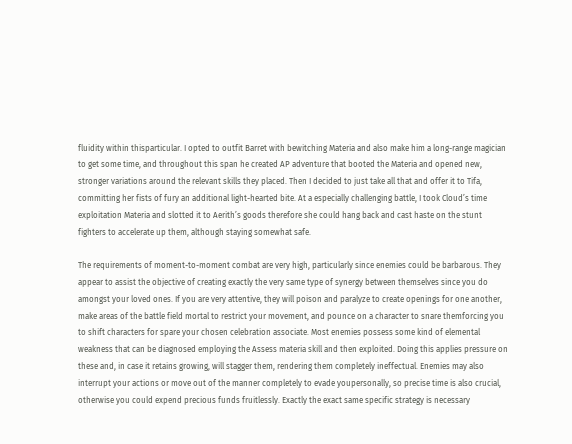fluidity within thisparticular. I opted to outfit Barret with bewitching Materia and also make him a long-range magician to get some time, and throughout this span he created AP adventure that booted the Materia and opened new, stronger variations around the relevant skills they placed. Then I decided to just take all that and offer it to Tifa, committing her fists of fury an additional light-hearted bite. At a especially challenging battle, I took Cloud’s time exploitation Materia and slotted it to Aerith’s goods therefore she could hang back and cast haste on the stunt fighters to accelerate up them, although staying somewhat safe.

The requirements of moment-to-moment combat are very high, particularly since enemies could be barbarous. They appear to assist the objective of creating exactly the very same type of synergy between themselves since you do amongst your loved ones. If you are very attentive, they will poison and paralyze to create openings for one another, make areas of the battle field mortal to restrict your movement, and pounce on a character to snare themforcing you to shift characters for spare your chosen celebration associate. Most enemies possess some kind of elemental weakness that can be diagnosed employing the Assess materia skill and then exploited. Doing this applies pressure on these and, in case it retains growing, will stagger them, rendering them completely ineffectual. Enemies may also interrupt your actions or move out of the manner completely to evade youpersonally, so precise time is also crucial, otherwise you could expend precious funds fruitlessly. Exactly the exact same specific strategy is necessary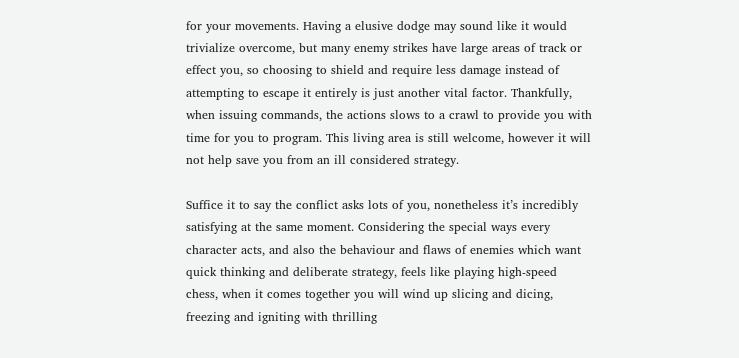for your movements. Having a elusive dodge may sound like it would trivialize overcome, but many enemy strikes have large areas of track or effect you, so choosing to shield and require less damage instead of attempting to escape it entirely is just another vital factor. Thankfully, when issuing commands, the actions slows to a crawl to provide you with time for you to program. This living area is still welcome, however it will not help save you from an ill considered strategy.

Suffice it to say the conflict asks lots of you, nonetheless it’s incredibly satisfying at the same moment. Considering the special ways every character acts, and also the behaviour and flaws of enemies which want quick thinking and deliberate strategy, feels like playing high-speed chess, when it comes together you will wind up slicing and dicing, freezing and igniting with thrilling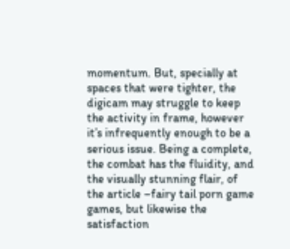momentum. But, specially at spaces that were tighter, the digicam may struggle to keep the activity in frame, however it’s infrequently enough to be a serious issue. Being a complete, the combat has the fluidity, and the visually stunning flair, of the article –fairy tail porn game games, but likewise the satisfaction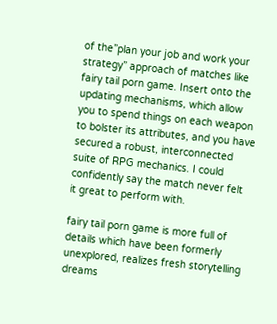of the”plan your job and work your strategy” approach of matches like fairy tail porn game. Insert onto the updating mechanisms, which allow you to spend things on each weapon to bolster its attributes, and you have secured a robust, interconnected suite of RPG mechanics. I could confidently say the match never felt it great to perform with.

fairy tail porn game is more full of details which have been formerly unexplored, realizes fresh storytelling dreams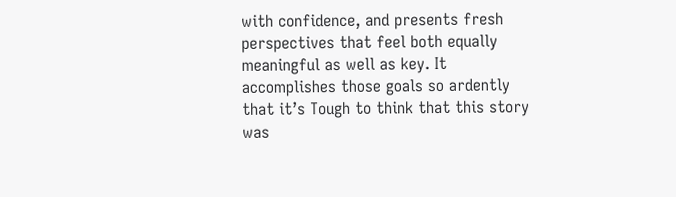with confidence, and presents fresh perspectives that feel both equally meaningful as well as key. It accomplishes those goals so ardently that it’s Tough to think that this story was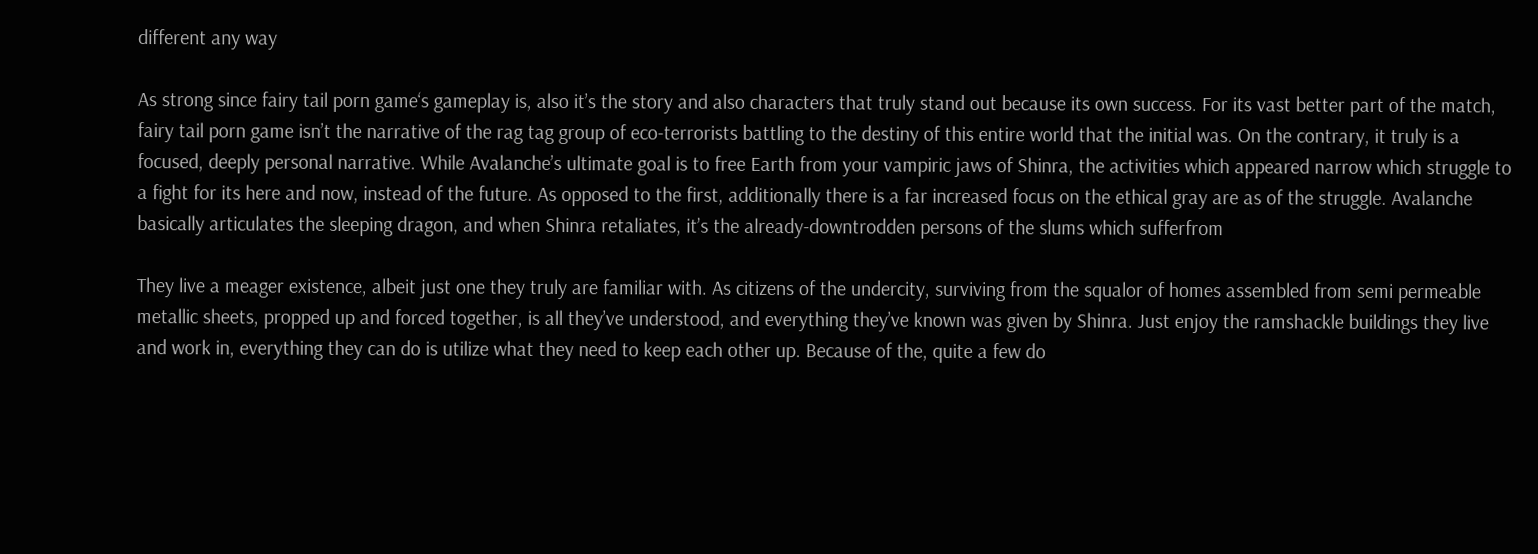different any way

As strong since fairy tail porn game‘s gameplay is, also it’s the story and also characters that truly stand out because its own success. For its vast better part of the match, fairy tail porn game isn’t the narrative of the rag tag group of eco-terrorists battling to the destiny of this entire world that the initial was. On the contrary, it truly is a focused, deeply personal narrative. While Avalanche’s ultimate goal is to free Earth from your vampiric jaws of Shinra, the activities which appeared narrow which struggle to a fight for its here and now, instead of the future. As opposed to the first, additionally there is a far increased focus on the ethical gray are as of the struggle. Avalanche basically articulates the sleeping dragon, and when Shinra retaliates, it’s the already-downtrodden persons of the slums which sufferfrom

They live a meager existence, albeit just one they truly are familiar with. As citizens of the undercity, surviving from the squalor of homes assembled from semi permeable metallic sheets, propped up and forced together, is all they’ve understood, and everything they’ve known was given by Shinra. Just enjoy the ramshackle buildings they live and work in, everything they can do is utilize what they need to keep each other up. Because of the, quite a few do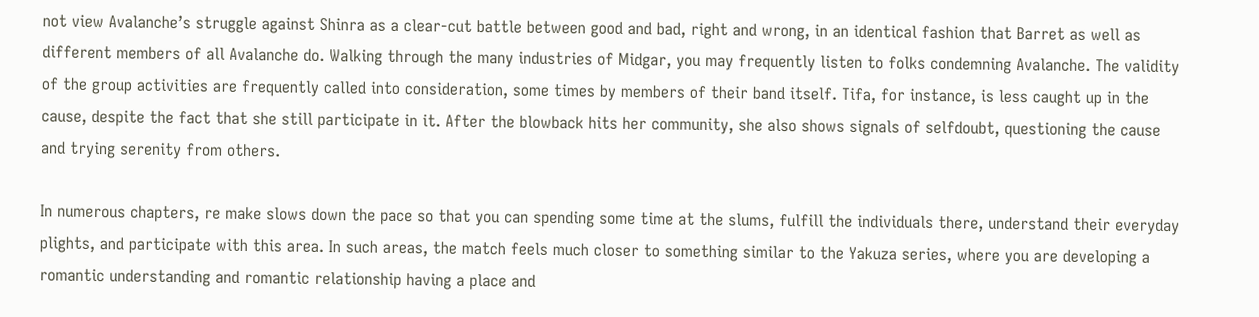not view Avalanche’s struggle against Shinra as a clear-cut battle between good and bad, right and wrong, in an identical fashion that Barret as well as different members of all Avalanche do. Walking through the many industries of Midgar, you may frequently listen to folks condemning Avalanche. The validity of the group activities are frequently called into consideration, some times by members of their band itself. Tifa, for instance, is less caught up in the cause, despite the fact that she still participate in it. After the blowback hits her community, she also shows signals of selfdoubt, questioning the cause and trying serenity from others.

In numerous chapters, re make slows down the pace so that you can spending some time at the slums, fulfill the individuals there, understand their everyday plights, and participate with this area. In such areas, the match feels much closer to something similar to the Yakuza series, where you are developing a romantic understanding and romantic relationship having a place and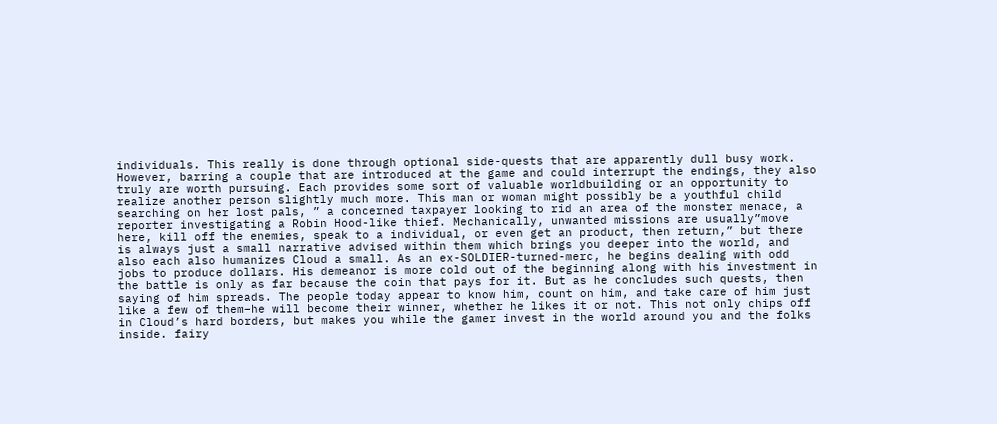individuals. This really is done through optional side-quests that are apparently dull busy work. However, barring a couple that are introduced at the game and could interrupt the endings, they also truly are worth pursuing. Each provides some sort of valuable worldbuilding or an opportunity to realize another person slightly much more. This man or woman might possibly be a youthful child searching on her lost pals, ” a concerned taxpayer looking to rid an area of the monster menace, a reporter investigating a Robin Hood-like thief. Mechanically, unwanted missions are usually”move here, kill off the enemies, speak to a individual, or even get an product, then return,” but there is always just a small narrative advised within them which brings you deeper into the world, and also each also humanizes Cloud a small. As an ex-SOLDIER-turned-merc, he begins dealing with odd jobs to produce dollars. His demeanor is more cold out of the beginning along with his investment in the battle is only as far because the coin that pays for it. But as he concludes such quests, then saying of him spreads. The people today appear to know him, count on him, and take care of him just like a few of them–he will become their winner, whether he likes it or not. This not only chips off in Cloud’s hard borders, but makes you while the gamer invest in the world around you and the folks inside. fairy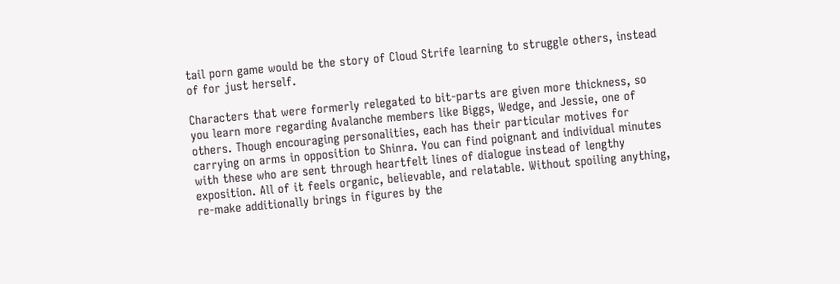tail porn game would be the story of Cloud Strife learning to struggle others, instead of for just herself.

Characters that were formerly relegated to bit-parts are given more thickness, so you learn more regarding Avalanche members like Biggs, Wedge, and Jessie, one of others. Though encouraging personalities, each has their particular motives for carrying on arms in opposition to Shinra. You can find poignant and individual minutes with these who are sent through heartfelt lines of dialogue instead of lengthy exposition. All of it feels organic, believable, and relatable. Without spoiling anything, re-make additionally brings in figures by the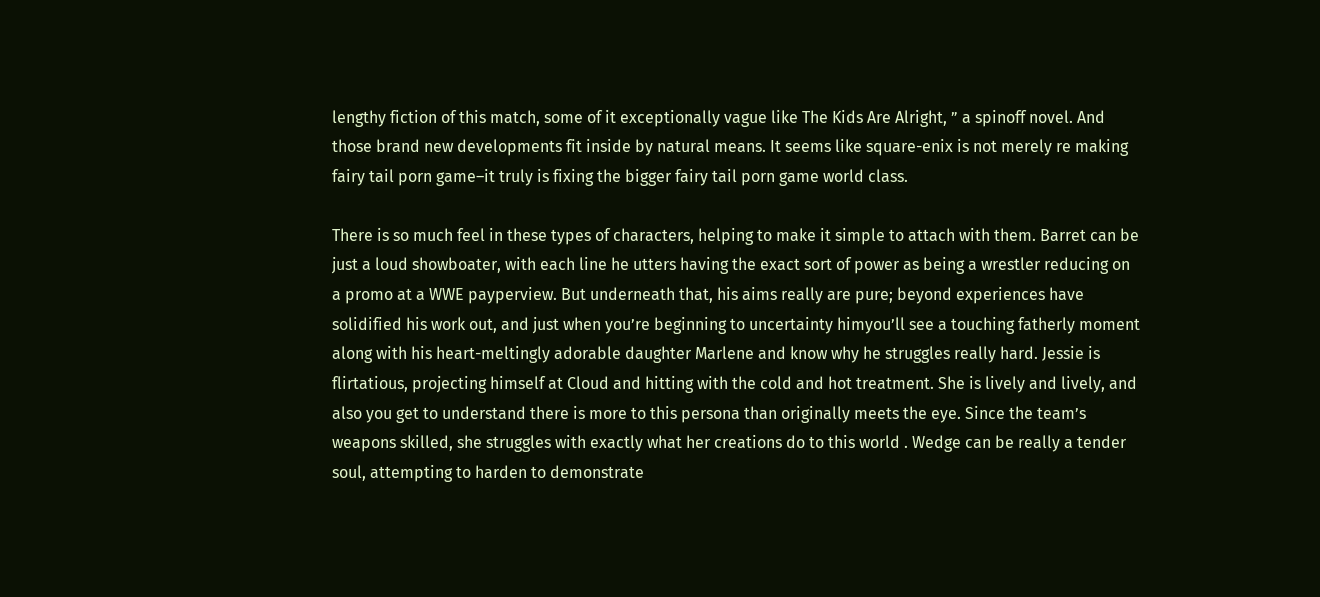lengthy fiction of this match, some of it exceptionally vague like The Kids Are Alright, ” a spinoff novel. And those brand new developments fit inside by natural means. It seems like square-enix is not merely re making fairy tail porn game–it truly is fixing the bigger fairy tail porn game world class.

There is so much feel in these types of characters, helping to make it simple to attach with them. Barret can be just a loud showboater, with each line he utters having the exact sort of power as being a wrestler reducing on a promo at a WWE payperview. But underneath that, his aims really are pure; beyond experiences have solidified his work out, and just when you’re beginning to uncertainty himyou’ll see a touching fatherly moment along with his heart-meltingly adorable daughter Marlene and know why he struggles really hard. Jessie is flirtatious, projecting himself at Cloud and hitting with the cold and hot treatment. She is lively and lively, and also you get to understand there is more to this persona than originally meets the eye. Since the team’s weapons skilled, she struggles with exactly what her creations do to this world . Wedge can be really a tender soul, attempting to harden to demonstrate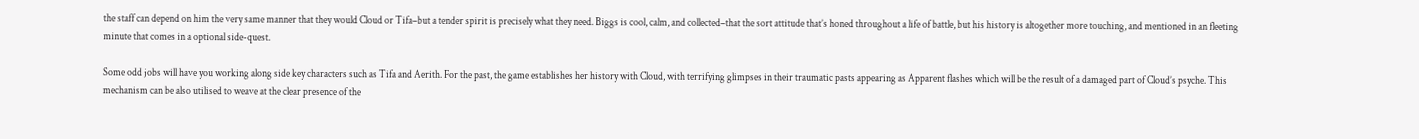the staff can depend on him the very same manner that they would Cloud or Tifa–but a tender spirit is precisely what they need. Biggs is cool, calm, and collected–that the sort attitude that’s honed throughout a life of battle, but his history is altogether more touching, and mentioned in an fleeting minute that comes in a optional side-quest.

Some odd jobs will have you working along side key characters such as Tifa and Aerith. For the past, the game establishes her history with Cloud, with terrifying glimpses in their traumatic pasts appearing as Apparent flashes which will be the result of a damaged part of Cloud’s psyche. This mechanism can be also utilised to weave at the clear presence of the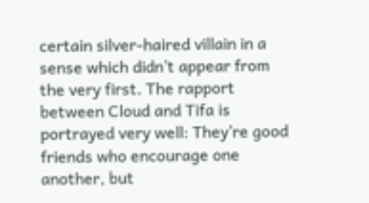certain silver-haired villain in a sense which didn’t appear from the very first. The rapport between Cloud and Tifa is portrayed very well: They’re good friends who encourage one another, but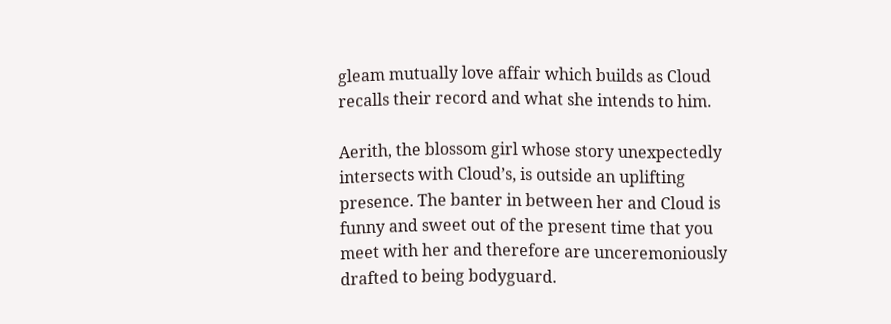gleam mutually love affair which builds as Cloud recalls their record and what she intends to him.

Aerith, the blossom girl whose story unexpectedly intersects with Cloud’s, is outside an uplifting presence. The banter in between her and Cloud is funny and sweet out of the present time that you meet with her and therefore are unceremoniously drafted to being bodyguard.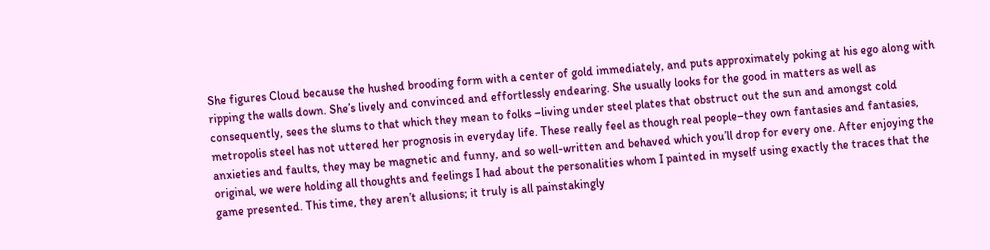She figures Cloud because the hushed brooding form with a center of gold immediately, and puts approximately poking at his ego along with ripping the walls down. She’s lively and convinced and effortlessly endearing. She usually looks for the good in matters as well as consequently, sees the slums to that which they mean to folks –living under steel plates that obstruct out the sun and amongst cold metropolis steel has not uttered her prognosis in everyday life. These really feel as though real people–they own fantasies and fantasies, anxieties and faults, they may be magnetic and funny, and so well-written and behaved which you’ll drop for every one. After enjoying the original, we were holding all thoughts and feelings I had about the personalities whom I painted in myself using exactly the traces that the game presented. This time, they aren’t allusions; it truly is all painstakingly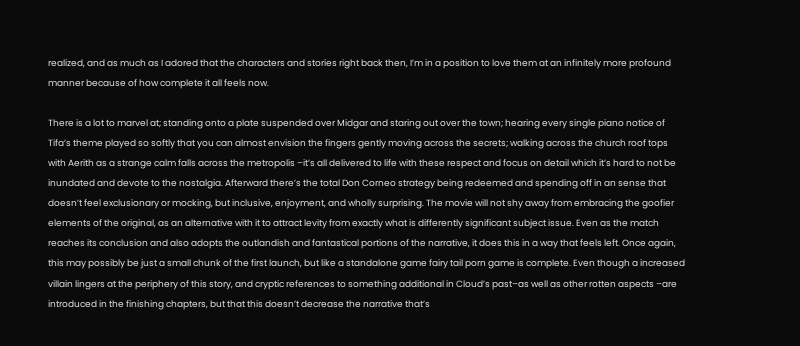realized, and as much as I adored that the characters and stories right back then, I’m in a position to love them at an infinitely more profound manner because of how complete it all feels now.

There is a lot to marvel at; standing onto a plate suspended over Midgar and staring out over the town; hearing every single piano notice of Tifa’s theme played so softly that you can almost envision the fingers gently moving across the secrets; walking across the church roof tops with Aerith as a strange calm falls across the metropolis –it’s all delivered to life with these respect and focus on detail which it’s hard to not be inundated and devote to the nostalgia. Afterward there’s the total Don Corneo strategy being redeemed and spending off in an sense that doesn’t feel exclusionary or mocking, but inclusive, enjoyment, and wholly surprising. The movie will not shy away from embracing the goofier elements of the original, as an alternative with it to attract levity from exactly what is differently significant subject issue. Even as the match reaches its conclusion and also adopts the outlandish and fantastical portions of the narrative, it does this in a way that feels left. Once again, this may possibly be just a small chunk of the first launch, but like a standalone game fairy tail porn game is complete. Even though a increased villain lingers at the periphery of this story, and cryptic references to something additional in Cloud’s past–as well as other rotten aspects –are introduced in the finishing chapters, but that this doesn’t decrease the narrative that’s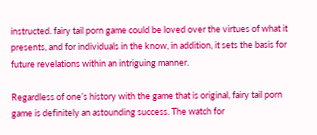instructed. fairy tail porn game could be loved over the virtues of what it presents, and for individuals in the know, in addition, it sets the basis for future revelations within an intriguing manner.

Regardless of one’s history with the game that is original, fairy tail porn game is definitely an astounding success. The watch for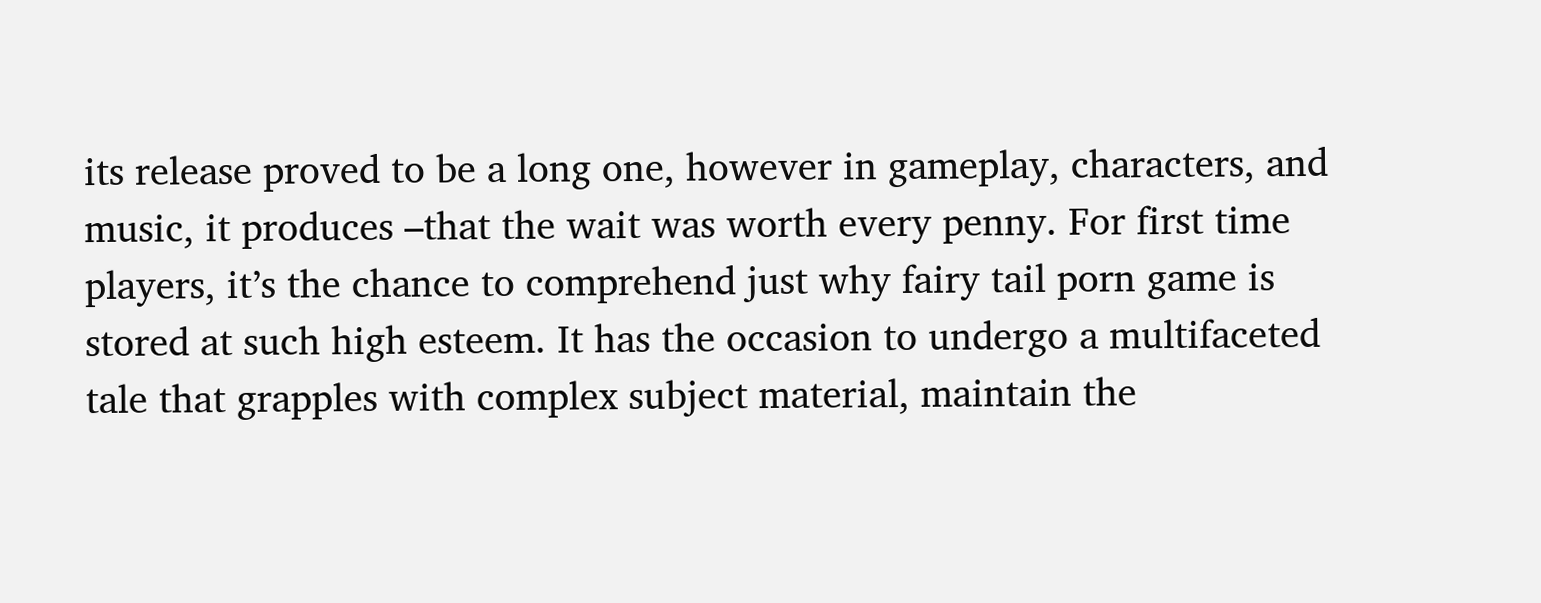its release proved to be a long one, however in gameplay, characters, and music, it produces –that the wait was worth every penny. For first time players, it’s the chance to comprehend just why fairy tail porn game is stored at such high esteem. It has the occasion to undergo a multifaceted tale that grapples with complex subject material, maintain the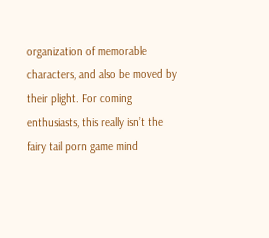organization of memorable characters, and also be moved by their plight. For coming enthusiasts, this really isn’t the fairy tail porn game mind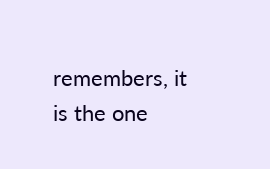remembers, it is the one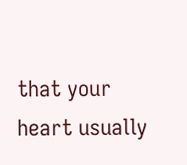that your heart usually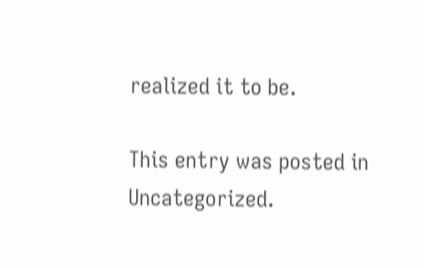realized it to be.

This entry was posted in Uncategorized.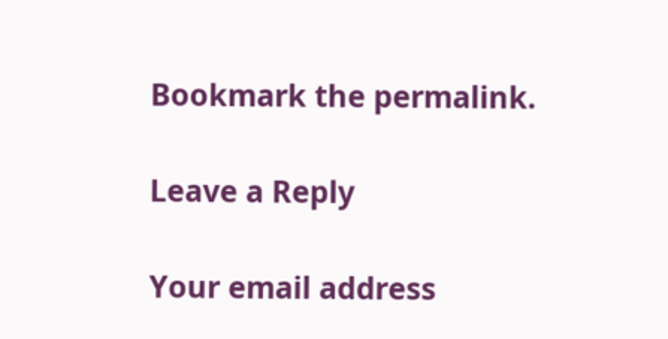Bookmark the permalink.

Leave a Reply

Your email address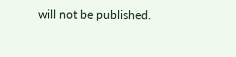will not be published.